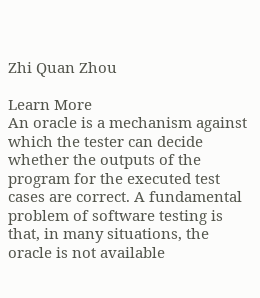Zhi Quan Zhou

Learn More
An oracle is a mechanism against which the tester can decide whether the outputs of the program for the executed test cases are correct. A fundamental problem of software testing is that, in many situations, the oracle is not available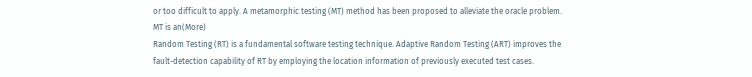or too difficult to apply. A metamorphic testing (MT) method has been proposed to alleviate the oracle problem. MT is an(More)
Random Testing (RT) is a fundamental software testing technique. Adaptive Random Testing (ART) improves the fault-detection capability of RT by employing the location information of previously executed test cases.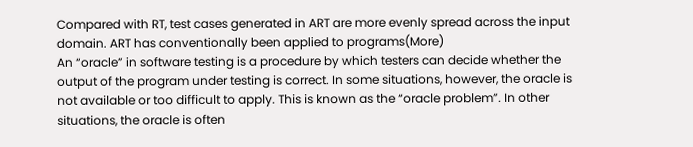Compared with RT, test cases generated in ART are more evenly spread across the input domain. ART has conventionally been applied to programs(More)
An “oracle” in software testing is a procedure by which testers can decide whether the output of the program under testing is correct. In some situations, however, the oracle is not available or too difficult to apply. This is known as the “oracle problem”. In other situations, the oracle is often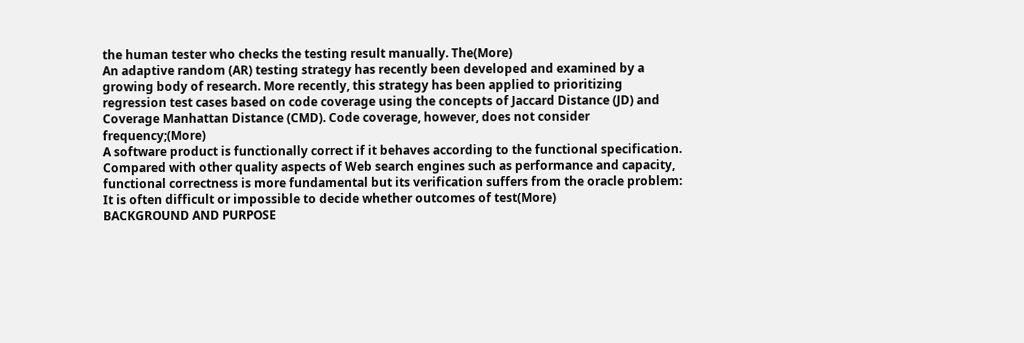the human tester who checks the testing result manually. The(More)
An adaptive random (AR) testing strategy has recently been developed and examined by a growing body of research. More recently, this strategy has been applied to prioritizing regression test cases based on code coverage using the concepts of Jaccard Distance (JD) and Coverage Manhattan Distance (CMD). Code coverage, however, does not consider frequency;(More)
A software product is functionally correct if it behaves according to the functional specification. Compared with other quality aspects of Web search engines such as performance and capacity, functional correctness is more fundamental but its verification suffers from the oracle problem: It is often difficult or impossible to decide whether outcomes of test(More)
BACKGROUND AND PURPOSE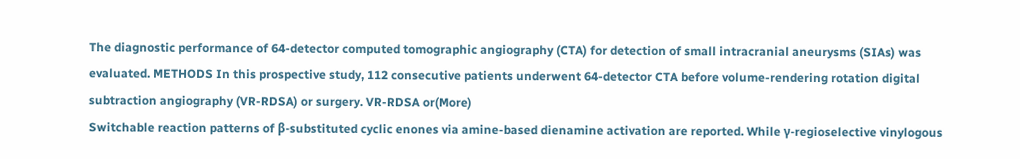The diagnostic performance of 64-detector computed tomographic angiography (CTA) for detection of small intracranial aneurysms (SIAs) was evaluated. METHODS In this prospective study, 112 consecutive patients underwent 64-detector CTA before volume-rendering rotation digital subtraction angiography (VR-RDSA) or surgery. VR-RDSA or(More)
Switchable reaction patterns of β-substituted cyclic enones via amine-based dienamine activation are reported. While γ-regioselective vinylogous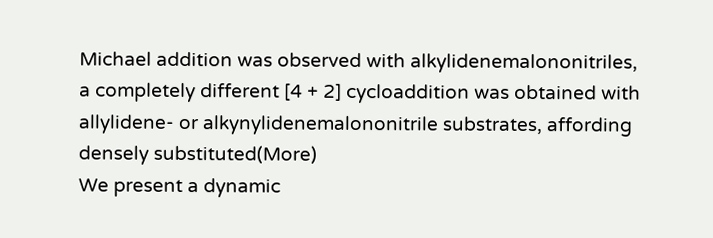Michael addition was observed with alkylidenemalononitriles, a completely different [4 + 2] cycloaddition was obtained with allylidene- or alkynylidenemalononitrile substrates, affording densely substituted(More)
We present a dynamic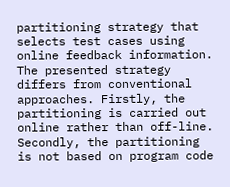partitioning strategy that selects test cases using online feedback information. The presented strategy differs from conventional approaches. Firstly, the partitioning is carried out online rather than off-line. Secondly, the partitioning is not based on program code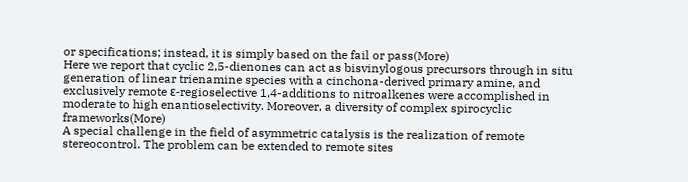or specifications; instead, it is simply based on the fail or pass(More)
Here we report that cyclic 2,5-dienones can act as bisvinylogous precursors through in situ generation of linear trienamine species with a cinchona-derived primary amine, and exclusively remote ε-regioselective 1,4-additions to nitroalkenes were accomplished in moderate to high enantioselectivity. Moreover, a diversity of complex spirocyclic frameworks(More)
A special challenge in the field of asymmetric catalysis is the realization of remote stereocontrol. The problem can be extended to remote sites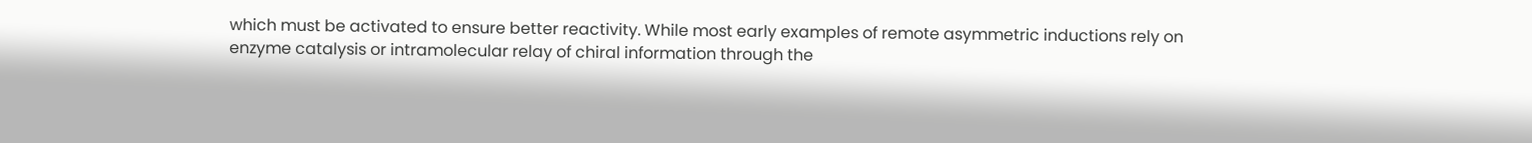which must be activated to ensure better reactivity. While most early examples of remote asymmetric inductions rely on enzyme catalysis or intramolecular relay of chiral information through the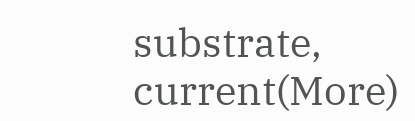substrate, current(More)